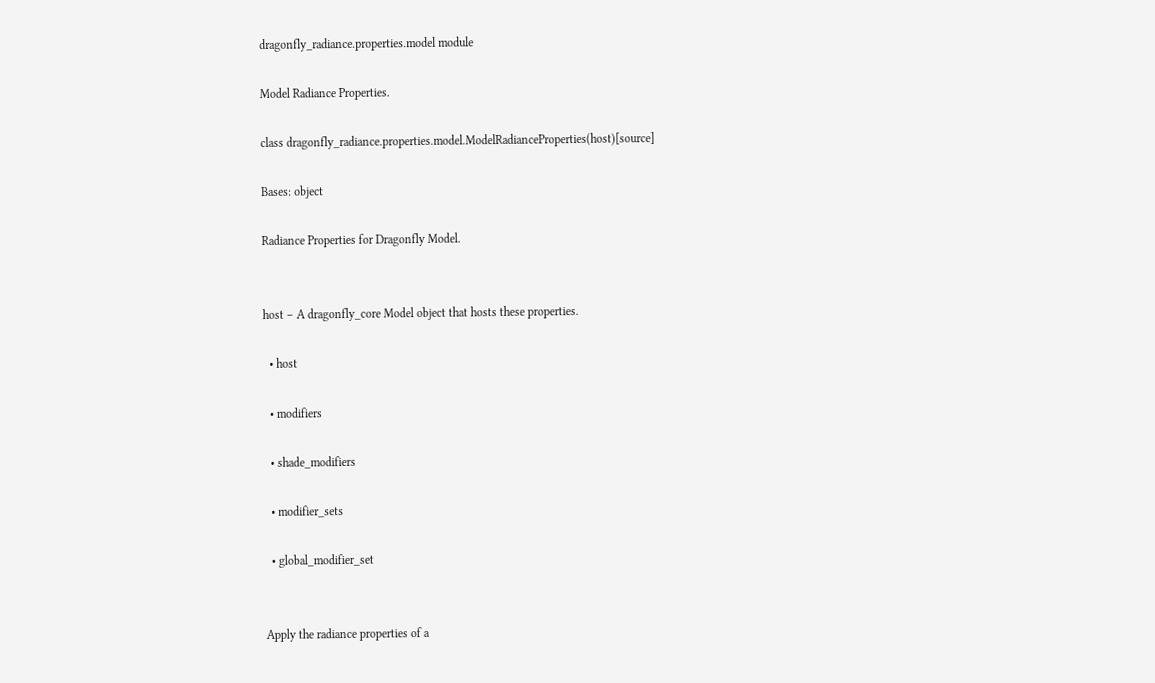dragonfly_radiance.properties.model module

Model Radiance Properties.

class dragonfly_radiance.properties.model.ModelRadianceProperties(host)[source]

Bases: object

Radiance Properties for Dragonfly Model.


host – A dragonfly_core Model object that hosts these properties.

  • host

  • modifiers

  • shade_modifiers

  • modifier_sets

  • global_modifier_set


Apply the radiance properties of a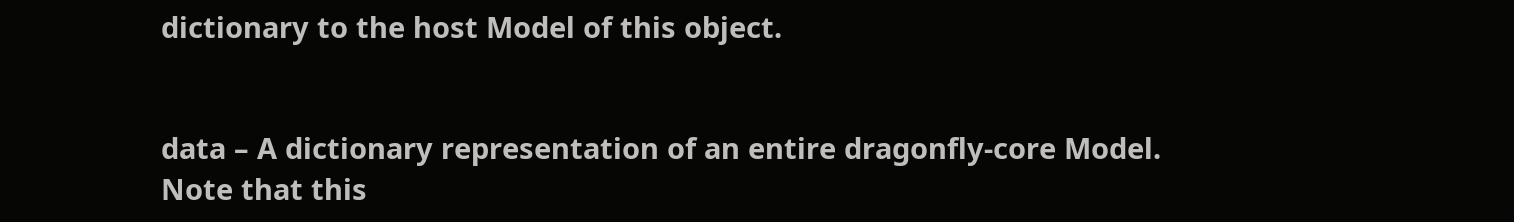dictionary to the host Model of this object.


data – A dictionary representation of an entire dragonfly-core Model. Note that this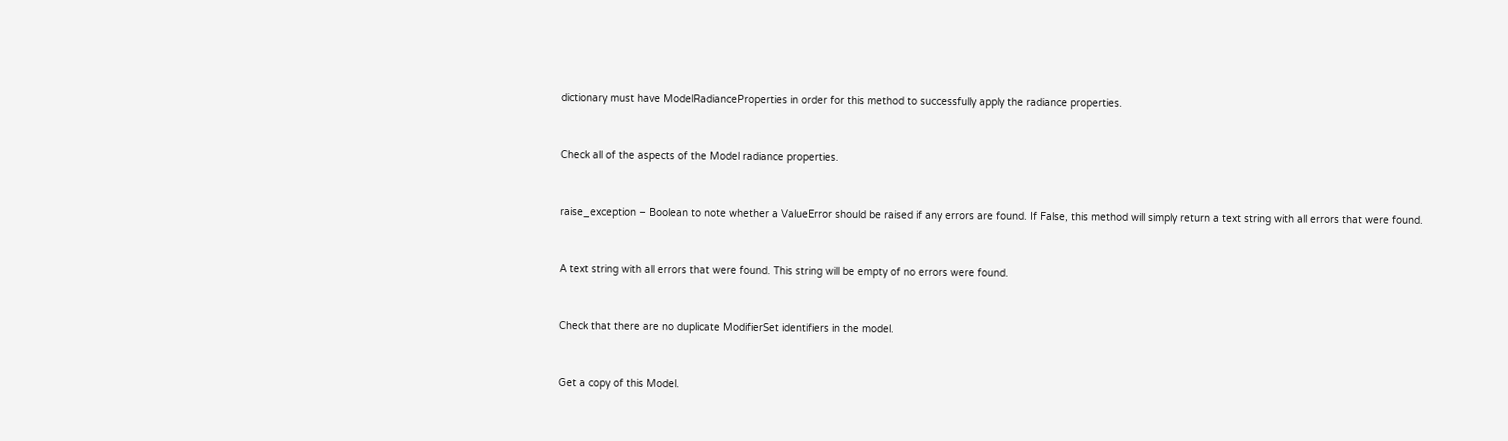dictionary must have ModelRadianceProperties in order for this method to successfully apply the radiance properties.


Check all of the aspects of the Model radiance properties.


raise_exception – Boolean to note whether a ValueError should be raised if any errors are found. If False, this method will simply return a text string with all errors that were found.


A text string with all errors that were found. This string will be empty of no errors were found.


Check that there are no duplicate ModifierSet identifiers in the model.


Get a copy of this Model.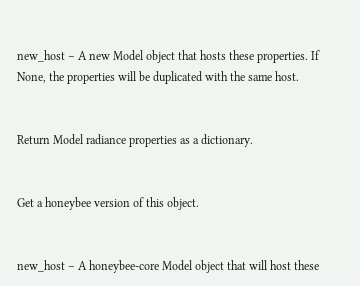new_host – A new Model object that hosts these properties. If None, the properties will be duplicated with the same host.


Return Model radiance properties as a dictionary.


Get a honeybee version of this object.


new_host – A honeybee-core Model object that will host these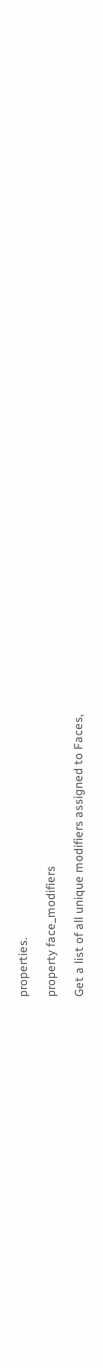properties.

property face_modifiers

Get a list of all unique modifiers assigned to Faces,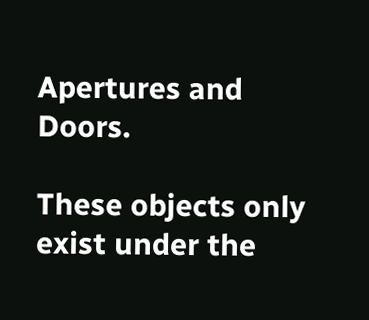Apertures and Doors.

These objects only exist under the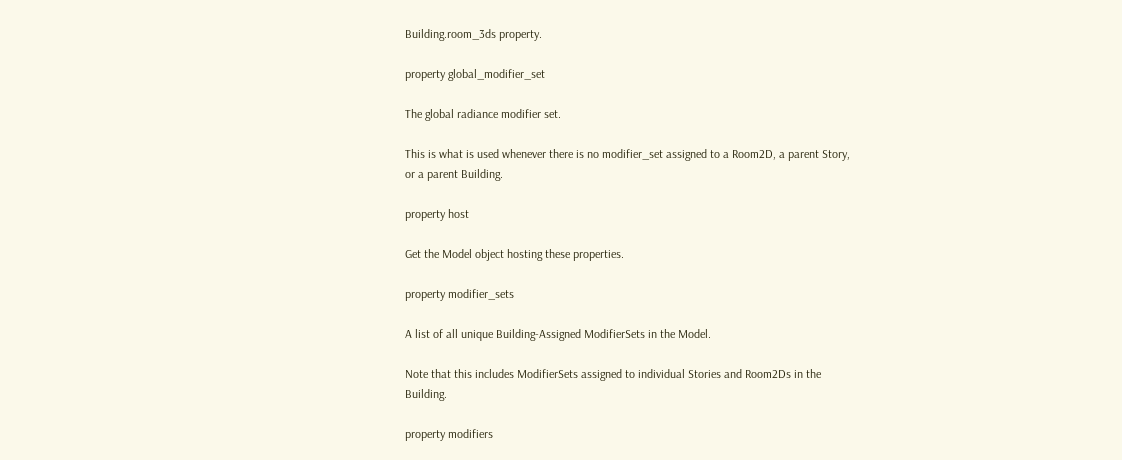Building.room_3ds property.

property global_modifier_set

The global radiance modifier set.

This is what is used whenever there is no modifier_set assigned to a Room2D, a parent Story, or a parent Building.

property host

Get the Model object hosting these properties.

property modifier_sets

A list of all unique Building-Assigned ModifierSets in the Model.

Note that this includes ModifierSets assigned to individual Stories and Room2Ds in the Building.

property modifiers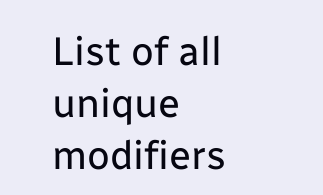List of all unique modifiers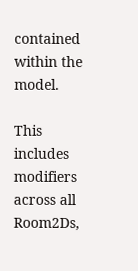contained within the model.

This includes modifiers across all Room2Ds,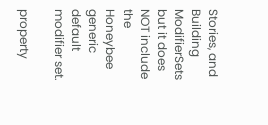Stories, and Building ModifierSets but it does NOT include the Honeybee generic default modifier set.

property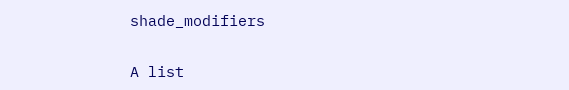shade_modifiers

A list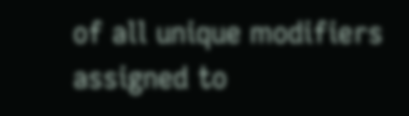of all unique modifiers assigned to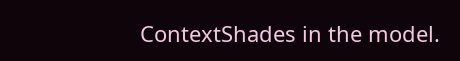ContextShades in the model.